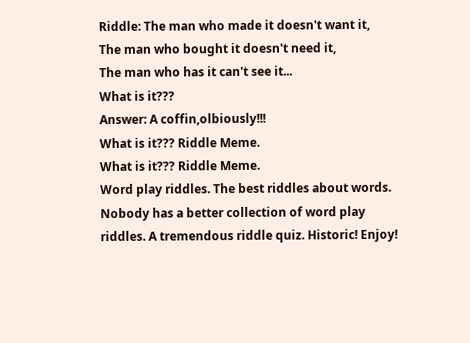Riddle: The man who made it doesn't want it,
The man who bought it doesn't need it,
The man who has it can't see it...
What is it???
Answer: A coffin,olbiously!!!
What is it??? Riddle Meme.
What is it??? Riddle Meme.
Word play riddles. The best riddles about words. Nobody has a better collection of word play riddles. A tremendous riddle quiz. Historic! Enjoy!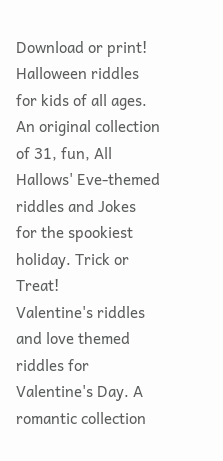Download or print!
Halloween riddles for kids of all ages. An original collection of 31, fun, All Hallows' Eve-themed riddles and Jokes for the spookiest holiday. Trick or Treat!
Valentine's riddles and love themed riddles for Valentine's Day. A romantic collection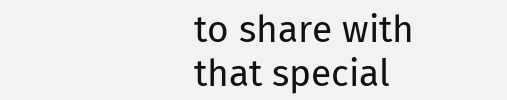to share with that special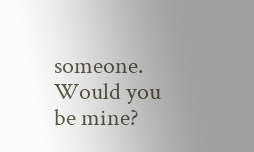someone. Would you be mine?